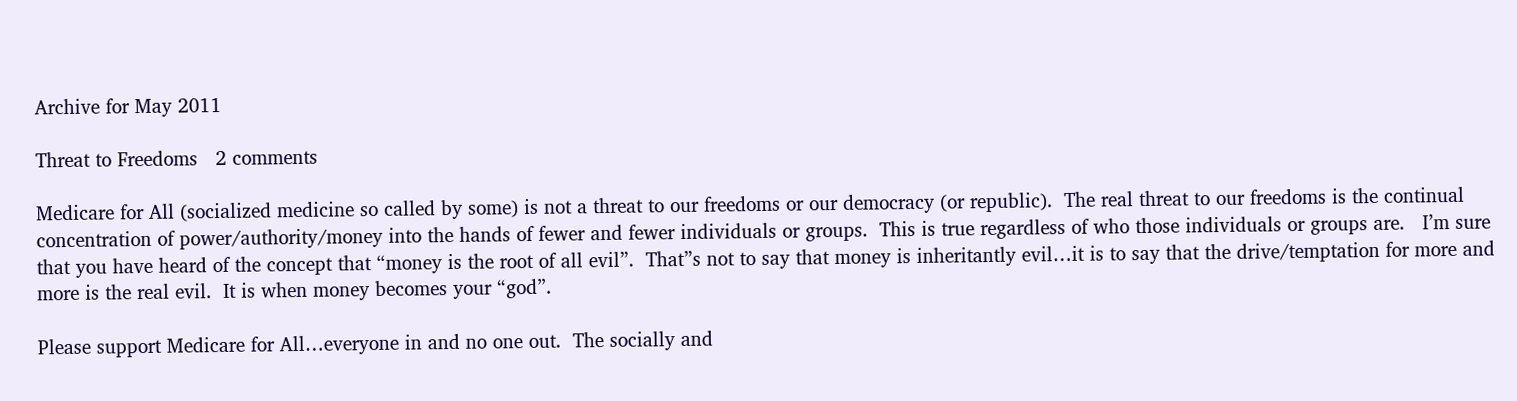Archive for May 2011

Threat to Freedoms   2 comments

Medicare for All (socialized medicine so called by some) is not a threat to our freedoms or our democracy (or republic).  The real threat to our freedoms is the continual concentration of power/authority/money into the hands of fewer and fewer individuals or groups.  This is true regardless of who those individuals or groups are.   I’m sure that you have heard of the concept that “money is the root of all evil”.  That”s not to say that money is inheritantly evil…it is to say that the drive/temptation for more and more is the real evil.  It is when money becomes your “god”.

Please support Medicare for All…everyone in and no one out.  The socially and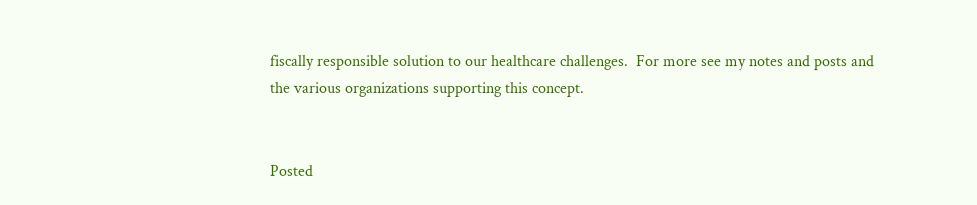fiscally responsible solution to our healthcare challenges.  For more see my notes and posts and the various organizations supporting this concept.


Posted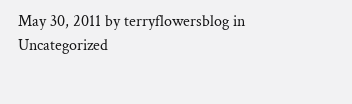May 30, 2011 by terryflowersblog in Uncategorized